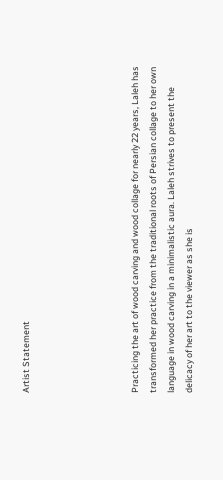Artist Statement





Practicing the art of wood carving and wood collage for nearly 22 years, Laleh has transformed her practice from the traditional roots of Persian collage to her own language in wood carving in a minimalistic aura. Laleh strives to present the delicacy of her art to the viewer as she is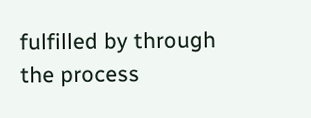fulfilled by through the process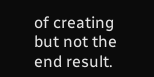of creating but not the end result.